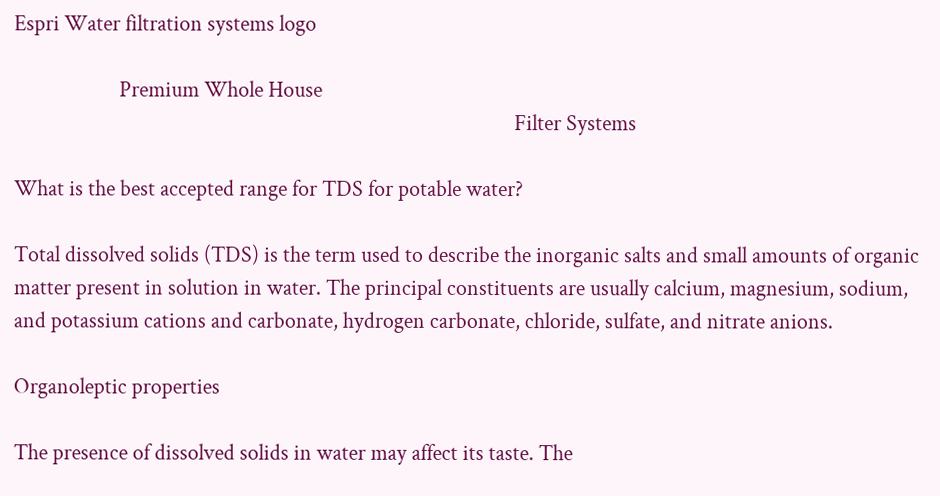Espri Water filtration systems logo

                     Premium Whole House
                                                                                                    Filter Systems

What is the best accepted range for TDS for potable water?

Total dissolved solids (TDS) is the term used to describe the inorganic salts and small amounts of organic matter present in solution in water. The principal constituents are usually calcium, magnesium, sodium, and potassium cations and carbonate, hydrogen carbonate, chloride, sulfate, and nitrate anions.

Organoleptic properties

The presence of dissolved solids in water may affect its taste. The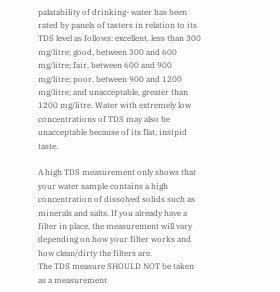palatability of drinking- water has been rated by panels of tasters in relation to its TDS level as follows: excellent, less than 300 mg/litre; good, between 300 and 600 mg/litre; fair, between 600 and 900 mg/litre; poor, between 900 and 1200 mg/litre; and unacceptable, greater than 1200 mg/litre. Water with extremely low concentrations of TDS may also be unacceptable because of its flat, insipid taste.

A high TDS measurement only shows that your water sample contains a high concentration of dissolved solids such as minerals and salts. If you already have a filter in place, the measurement will vary depending on how your filter works and how clean/dirty the filters are.
The TDS measure SHOULD NOT be taken as a measurement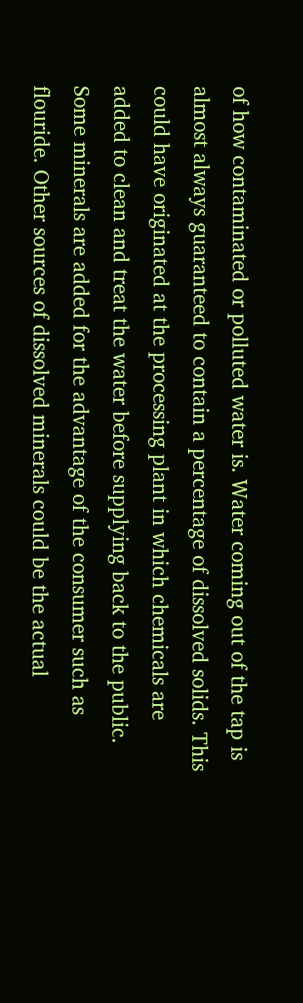of how contaminated or polluted water is. Water coming out of the tap is almost always guaranteed to contain a percentage of dissolved solids. This could have originated at the processing plant in which chemicals are added to clean and treat the water before supplying back to the public. Some minerals are added for the advantage of the consumer such as flouride. Other sources of dissolved minerals could be the actual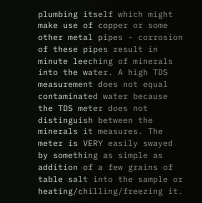plumbing itself which might make use of copper or some other metal pipes - corrosion of these pipes result in minute leeching of minerals into the water. A high TDS measurement does not equal contaminated water because the TDS meter does not distinguish between the minerals it measures. The meter is VERY easily swayed by something as simple as addition of a few grains of table salt into the sample or heating/chilling/freezing it.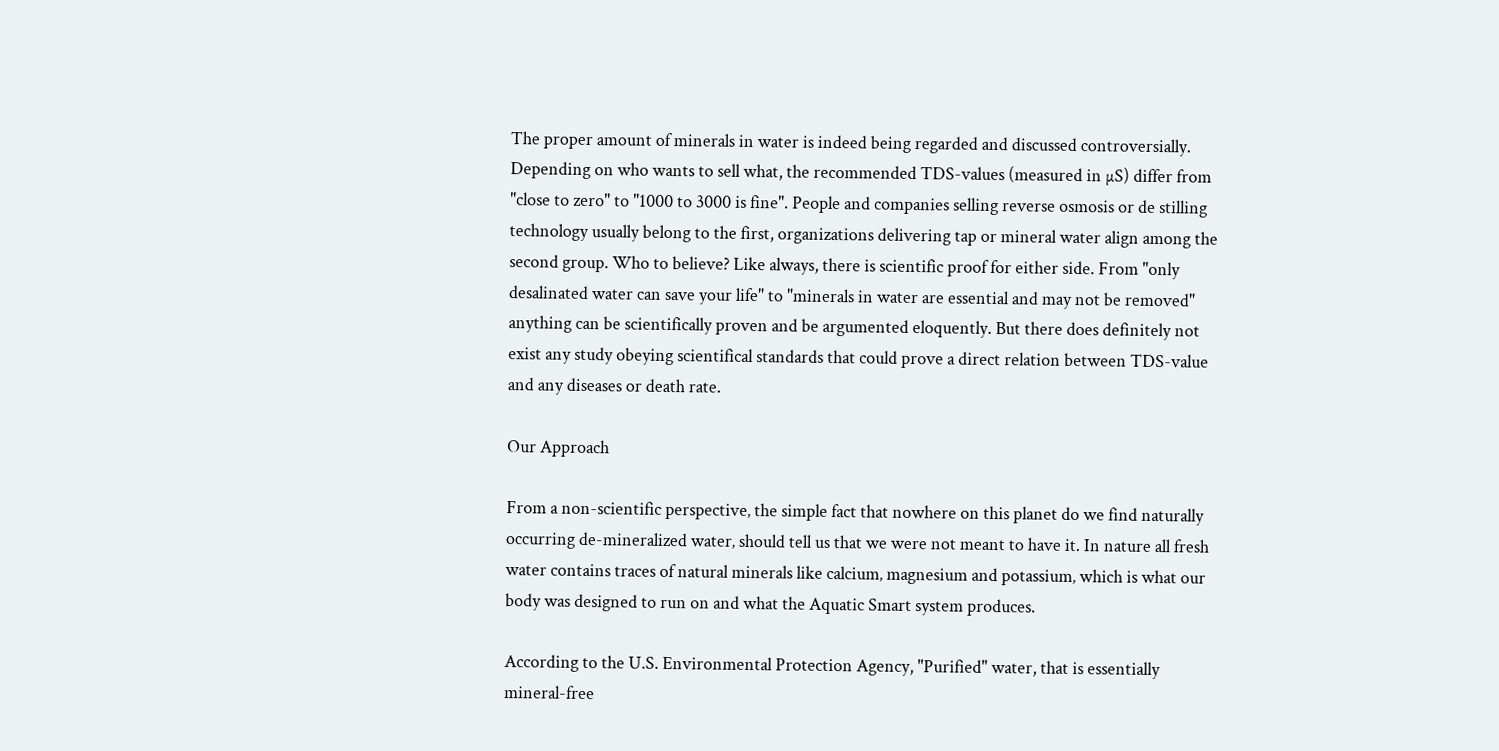The proper amount of minerals in water is indeed being regarded and discussed controversially. Depending on who wants to sell what, the recommended TDS-values (measured in µS) differ from "close to zero" to "1000 to 3000 is fine". People and companies selling reverse osmosis or de stilling technology usually belong to the first, organizations delivering tap or mineral water align among the second group. Who to believe? Like always, there is scientific proof for either side. From "only desalinated water can save your life" to "minerals in water are essential and may not be removed" anything can be scientifically proven and be argumented eloquently. But there does definitely not exist any study obeying scientifical standards that could prove a direct relation between TDS-value and any diseases or death rate.

Our Approach

From a non-scientific perspective‚ the simple fact that nowhere on this planet do we find naturally occurring de-mineralized water‚ should tell us that we were not meant to have it. In nature all fresh water contains traces of natural minerals like calcium‚ magnesium and potassium‚ which is what our body was designed to run on and what the Aquatic Smart system produces.

According to the U.S. Environmental Protection Agency, "Purified" water, that is essentially mineral-free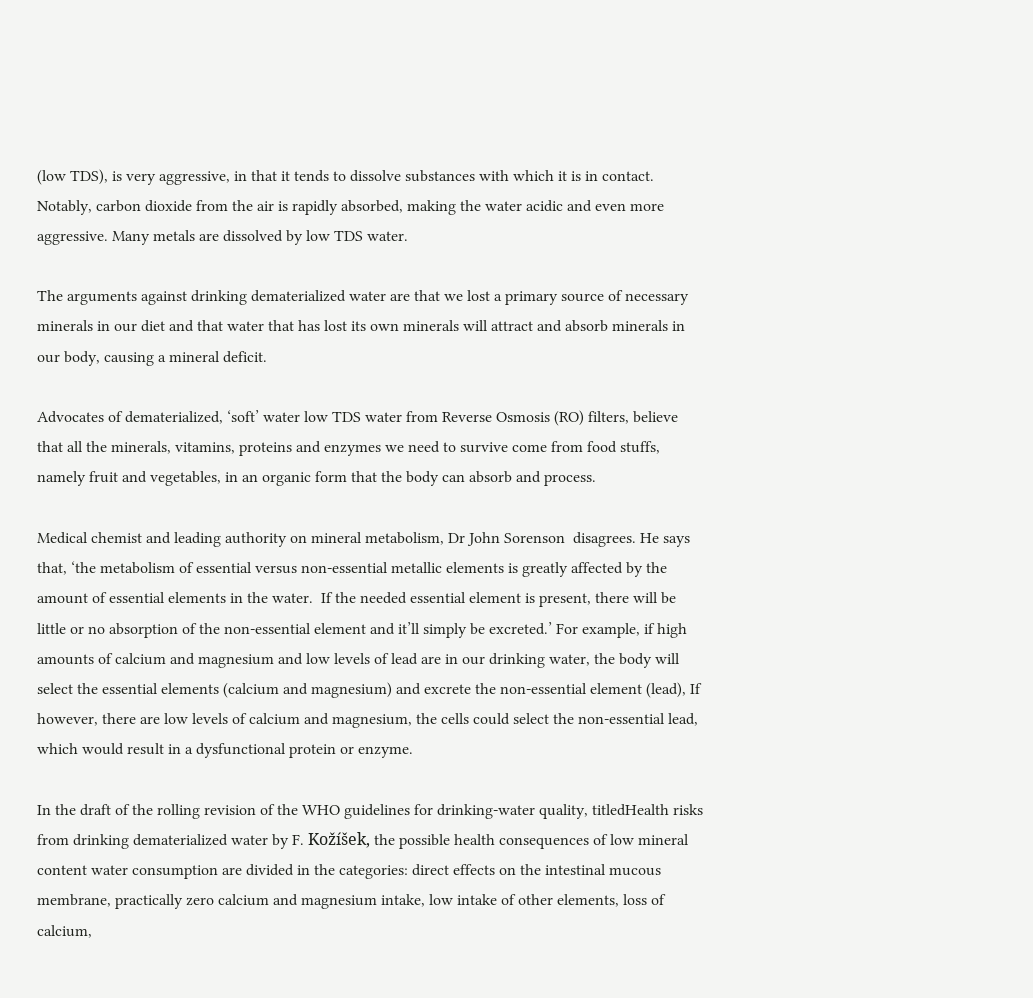(low TDS), is very aggressive, in that it tends to dissolve substances with which it is in contact. Notably, carbon dioxide from the air is rapidly absorbed, making the water acidic and even more aggressive. Many metals are dissolved by low TDS water.

The arguments against drinking dematerialized water are that we lost a primary source of necessary minerals in our diet and that water that has lost its own minerals will attract and absorb minerals in our body, causing a mineral deficit.

Advocates of dematerialized, ‘soft’ water low TDS water from Reverse Osmosis (RO) filters, believe that all the minerals, vitamins, proteins and enzymes we need to survive come from food stuffs, namely fruit and vegetables, in an organic form that the body can absorb and process.

Medical chemist and leading authority on mineral metabolism, Dr John Sorenson  disagrees. He says that, ‘the metabolism of essential versus non-essential metallic elements is greatly affected by the amount of essential elements in the water.  If the needed essential element is present, there will be little or no absorption of the non-essential element and it’ll simply be excreted.’ For example, if high amounts of calcium and magnesium and low levels of lead are in our drinking water, the body will select the essential elements (calcium and magnesium) and excrete the non-essential element (lead), If however, there are low levels of calcium and magnesium, the cells could select the non-essential lead, which would result in a dysfunctional protein or enzyme.

In the draft of the rolling revision of the WHO guidelines for drinking-water quality, titledHealth risks from drinking dematerialized water by F. Kožíšek, the possible health consequences of low mineral content water consumption are divided in the categories: direct effects on the intestinal mucous membrane, practically zero calcium and magnesium intake, low intake of other elements, loss of calcium,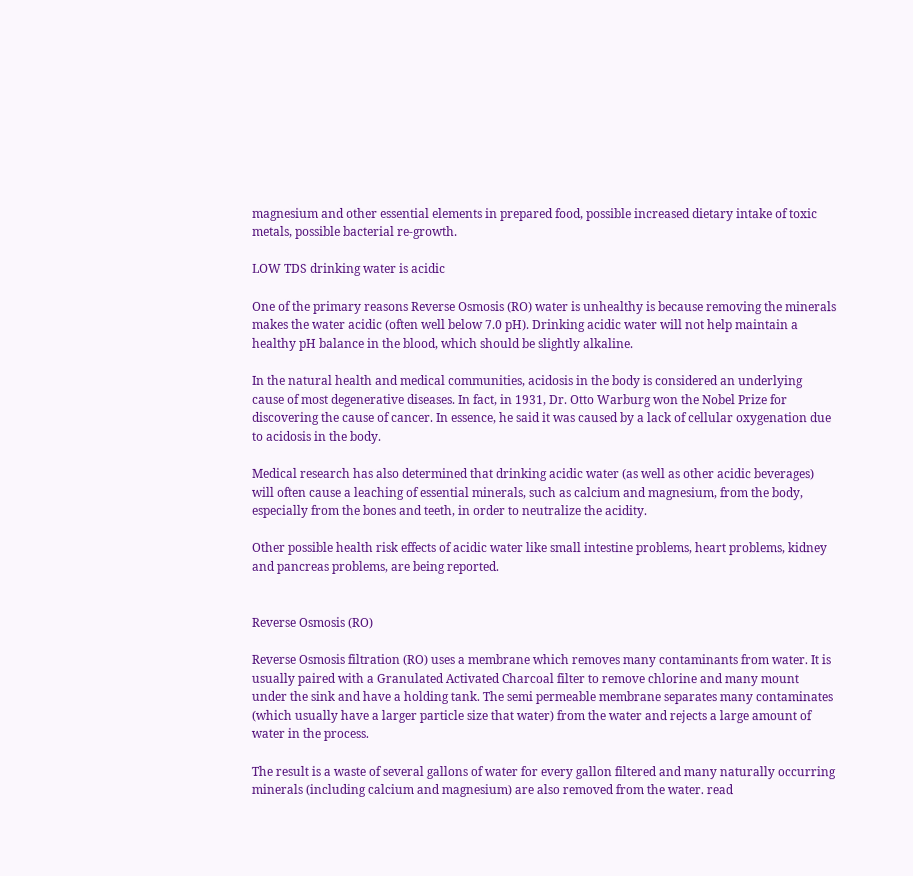magnesium and other essential elements in prepared food, possible increased dietary intake of toxic metals, possible bacterial re-growth.

LOW TDS drinking water is acidic

One of the primary reasons Reverse Osmosis (RO) water is unhealthy is because removing the minerals makes the water acidic (often well below 7.0 pH). Drinking acidic water will not help maintain a healthy pH balance in the blood, which should be slightly alkaline.

In the natural health and medical communities, acidosis in the body is considered an underlying cause of most degenerative diseases. In fact, in 1931, Dr. Otto Warburg won the Nobel Prize for discovering the cause of cancer. In essence, he said it was caused by a lack of cellular oxygenation due to acidosis in the body.

Medical research has also determined that drinking acidic water (as well as other acidic beverages) will often cause a leaching of essential minerals, such as calcium and magnesium, from the body, especially from the bones and teeth, in order to neutralize the acidity.

Other possible health risk effects of acidic water like small intestine problems, heart problems, kidney and pancreas problems, are being reported.


Reverse Osmosis (RO)

Reverse Osmosis filtration (RO) uses a membrane which removes many contaminants from water. It is usually paired with a Granulated Activated Charcoal filter to remove chlorine and many mount under the sink and have a holding tank. The semi permeable membrane separates many contaminates (which usually have a larger particle size that water) from the water and rejects a large amount of water in the process.

The result is a waste of several gallons of water for every gallon filtered and many naturally occurring minerals (including calcium and magnesium) are also removed from the water. read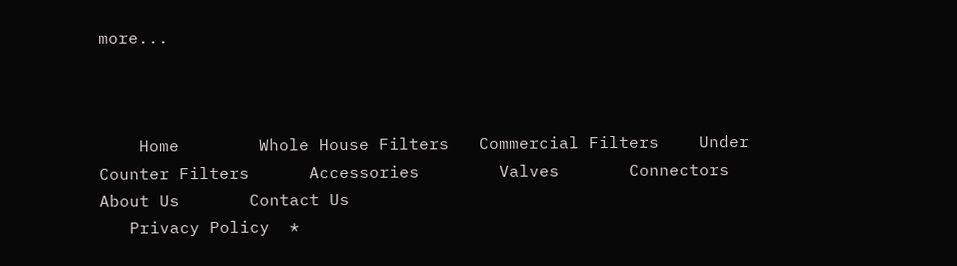more...



    Home        Whole House Filters   Commercial Filters    Under Counter Filters      Accessories        Valves       Connectors       About Us       Contact Us
   Privacy Policy  *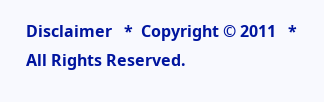Disclaimer   *  Copyright © 2011   *   All Rights Reserved.